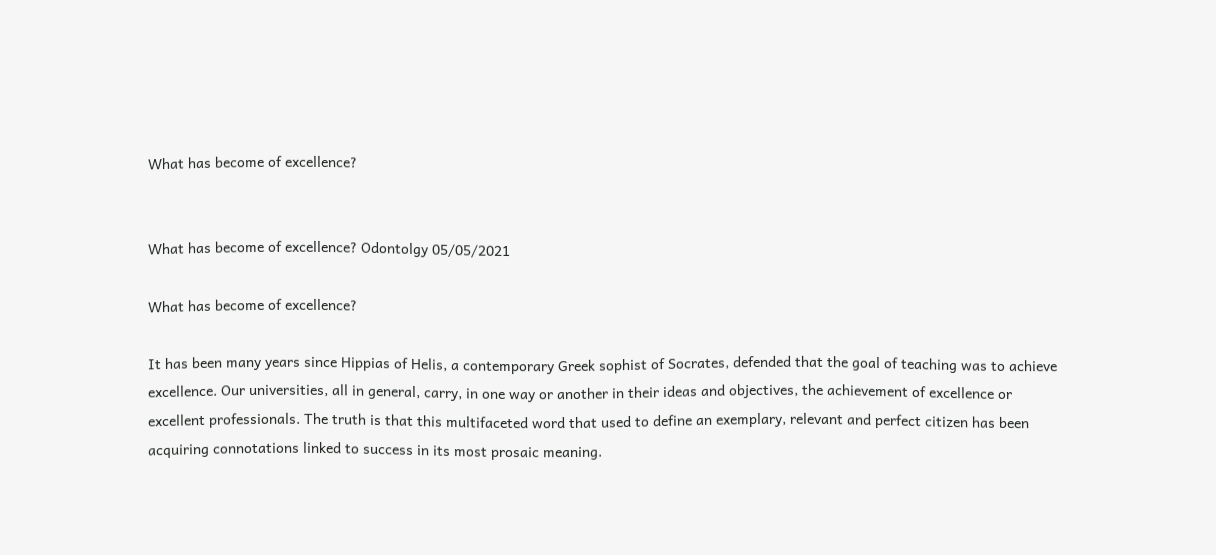What has become of excellence?


What has become of excellence? Odontolgy 05/05/2021

What has become of excellence?

It has been many years since Hippias of Helis, a contemporary Greek sophist of Socrates, defended that the goal of teaching was to achieve excellence. Our universities, all in general, carry, in one way or another in their ideas and objectives, the achievement of excellence or excellent professionals. The truth is that this multifaceted word that used to define an exemplary, relevant and perfect citizen has been acquiring connotations linked to success in its most prosaic meaning.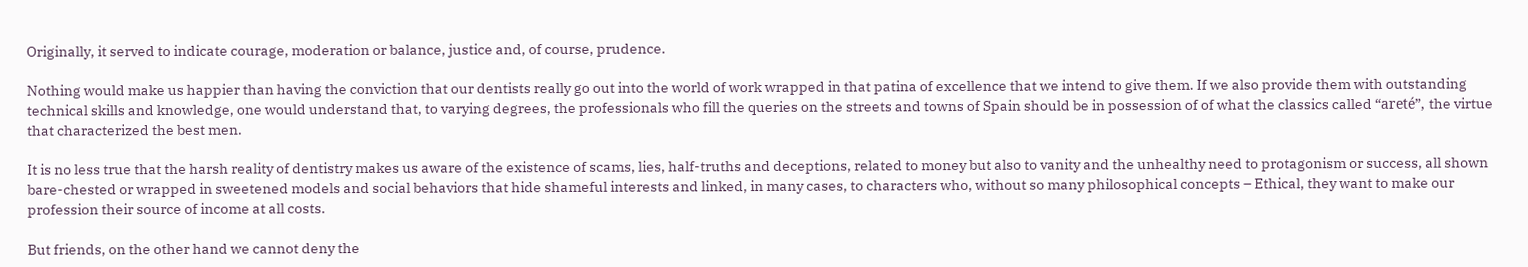Originally, it served to indicate courage, moderation or balance, justice and, of course, prudence.

Nothing would make us happier than having the conviction that our dentists really go out into the world of work wrapped in that patina of excellence that we intend to give them. If we also provide them with outstanding technical skills and knowledge, one would understand that, to varying degrees, the professionals who fill the queries on the streets and towns of Spain should be in possession of of what the classics called “areté”, the virtue that characterized the best men.

It is no less true that the harsh reality of dentistry makes us aware of the existence of scams, lies, half-truths and deceptions, related to money but also to vanity and the unhealthy need to protagonism or success, all shown bare-chested or wrapped in sweetened models and social behaviors that hide shameful interests and linked, in many cases, to characters who, without so many philosophical concepts – Ethical, they want to make our profession their source of income at all costs.

But friends, on the other hand we cannot deny the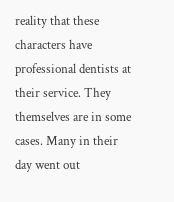reality that these characters have professional dentists at their service. They themselves are in some cases. Many in their day went out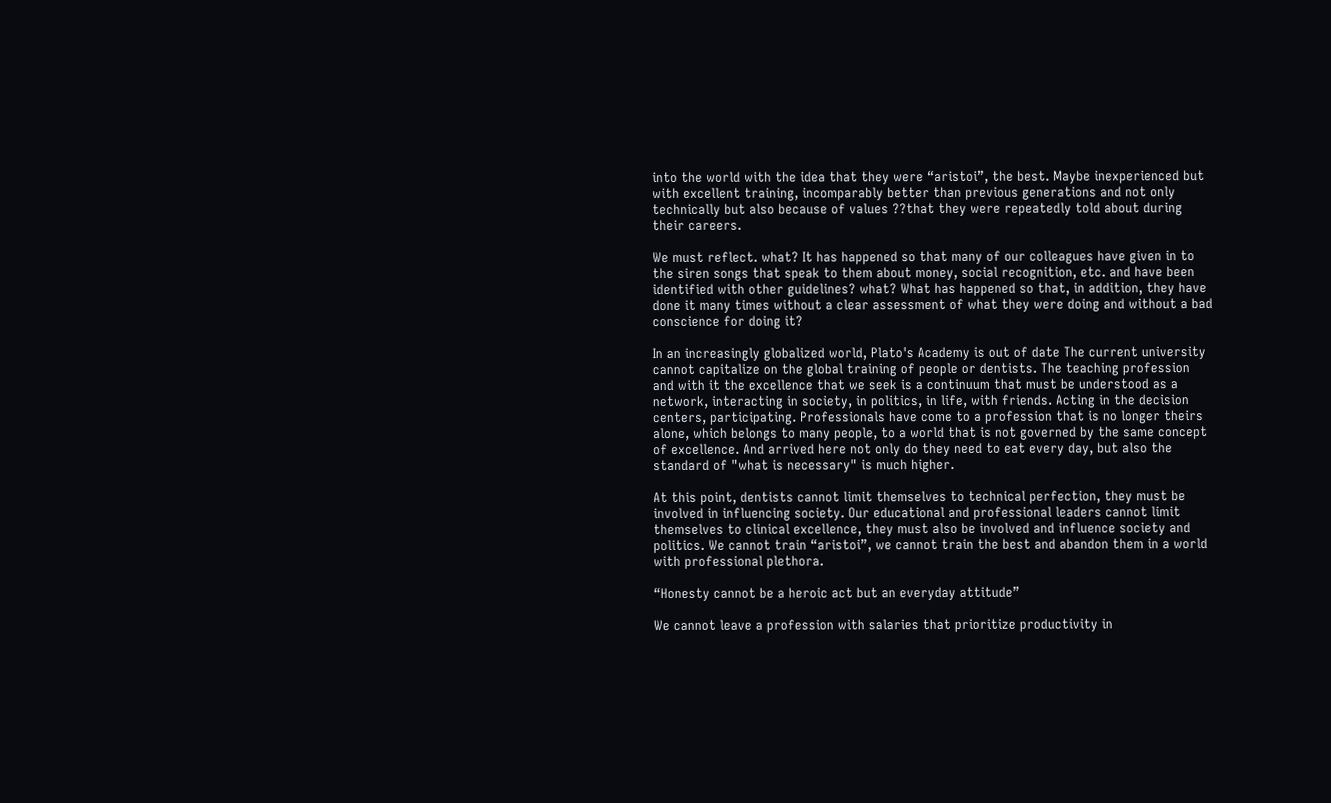into the world with the idea that they were “aristoi”, the best. Maybe inexperienced but with excellent training, incomparably better than previous generations and not only technically but also because of values ??that they were repeatedly told about during their careers.

We must reflect. what? It has happened so that many of our colleagues have given in to the siren songs that speak to them about money, social recognition, etc. and have been identified with other guidelines? what? What has happened so that, in addition, they have done it many times without a clear assessment of what they were doing and without a bad conscience for doing it?

In an increasingly globalized world, Plato's Academy is out of date The current university cannot capitalize on the global training of people or dentists. The teaching profession and with it the excellence that we seek is a continuum that must be understood as a network, interacting in society, in politics, in life, with friends. Acting in the decision centers, participating. Professionals have come to a profession that is no longer theirs alone, which belongs to many people, to a world that is not governed by the same concept of excellence. And arrived here not only do they need to eat every day, but also the standard of "what is necessary" is much higher.

At this point, dentists cannot limit themselves to technical perfection, they must be involved in influencing society. Our educational and professional leaders cannot limit themselves to clinical excellence, they must also be involved and influence society and politics. We cannot train “aristoi”, we cannot train the best and abandon them in a world with professional plethora.

“Honesty cannot be a heroic act but an everyday attitude”

We cannot leave a profession with salaries that prioritize productivity in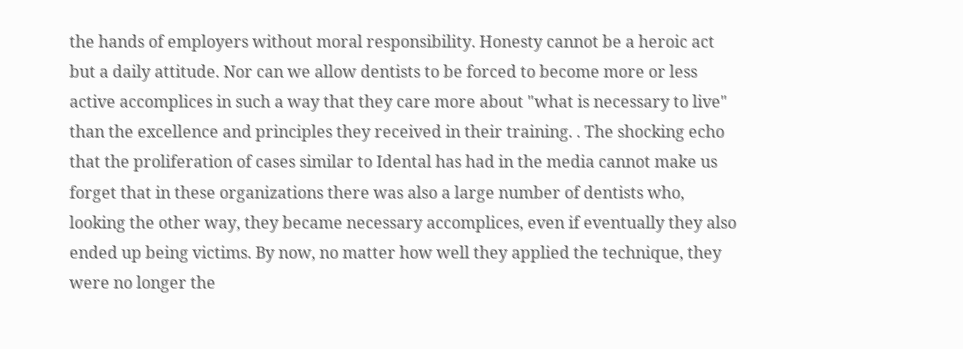the hands of employers without moral responsibility. Honesty cannot be a heroic act but a daily attitude. Nor can we allow dentists to be forced to become more or less active accomplices in such a way that they care more about "what is necessary to live" than the excellence and principles they received in their training. . The shocking echo that the proliferation of cases similar to Idental has had in the media cannot make us forget that in these organizations there was also a large number of dentists who, looking the other way, they became necessary accomplices, even if eventually they also ended up being victims. By now, no matter how well they applied the technique, they were no longer the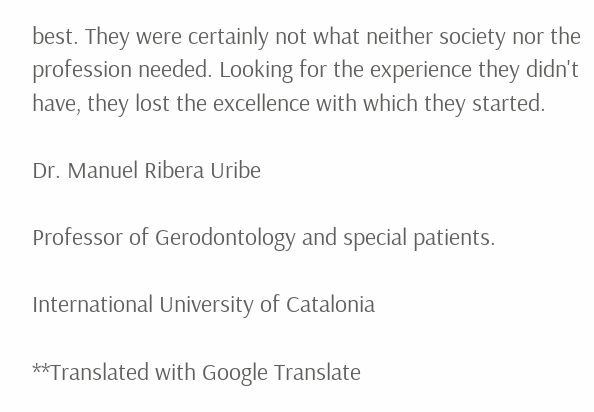best. They were certainly not what neither society nor the profession needed. Looking for the experience they didn't have, they lost the excellence with which they started.

Dr. Manuel Ribera Uribe

Professor of Gerodontology and special patients.

International University of Catalonia

**Translated with Google Translate